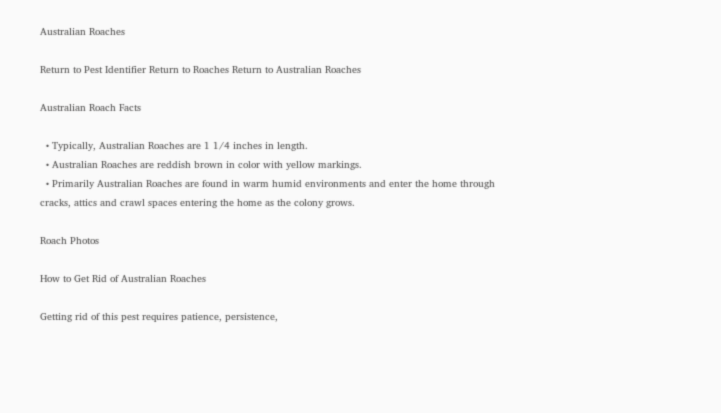Australian Roaches

Return to Pest Identifier Return to Roaches Return to Australian Roaches

Australian Roach Facts

  • Typically, Australian Roaches are 1 1/4 inches in length.
  • Australian Roaches are reddish brown in color with yellow markings.
  • Primarily Australian Roaches are found in warm humid environments and enter the home through cracks, attics and crawl spaces entering the home as the colony grows.

Roach Photos

How to Get Rid of Australian Roaches

Getting rid of this pest requires patience, persistence,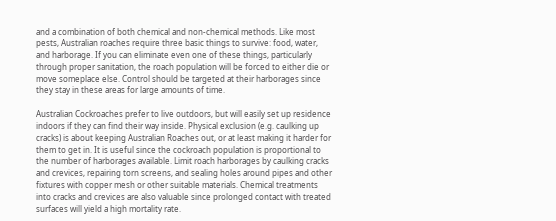and a combination of both chemical and non-chemical methods. Like most pests, Australian roaches require three basic things to survive: food, water, and harborage. If you can eliminate even one of these things, particularly through proper sanitation, the roach population will be forced to either die or move someplace else. Control should be targeted at their harborages since they stay in these areas for large amounts of time.

Australian Cockroaches prefer to live outdoors, but will easily set up residence indoors if they can find their way inside. Physical exclusion (e.g. caulking up cracks) is about keeping Australian Roaches out, or at least making it harder for them to get in. It is useful since the cockroach population is proportional to the number of harborages available. Limit roach harborages by caulking cracks and crevices, repairing torn screens, and sealing holes around pipes and other fixtures with copper mesh or other suitable materials. Chemical treatments into cracks and crevices are also valuable since prolonged contact with treated surfaces will yield a high mortality rate.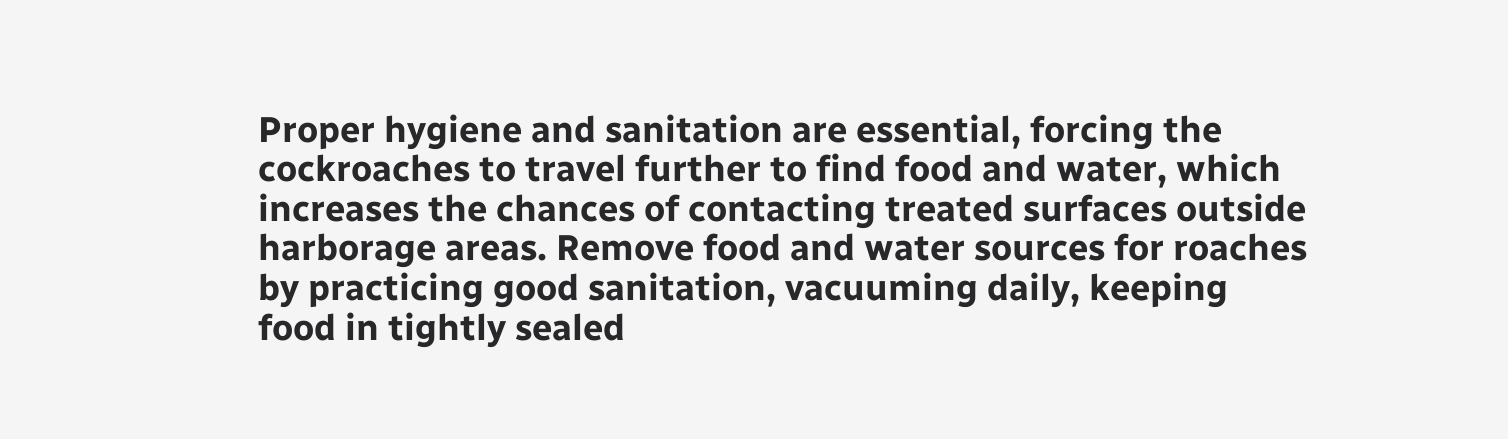Proper hygiene and sanitation are essential, forcing the cockroaches to travel further to find food and water, which increases the chances of contacting treated surfaces outside harborage areas. Remove food and water sources for roaches by practicing good sanitation, vacuuming daily, keeping food in tightly sealed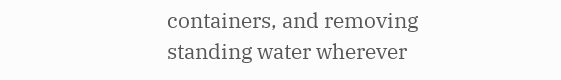containers, and removing standing water wherever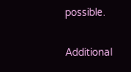possible.

Additional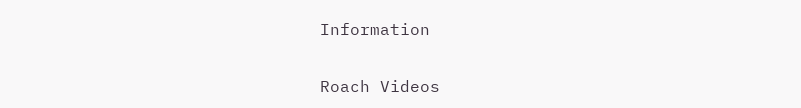Information

Roach Videos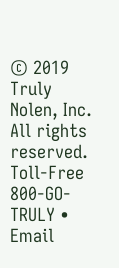© 2019 Truly Nolen, Inc. All rights reserved. Toll-Free 800-GO-TRULY • Email